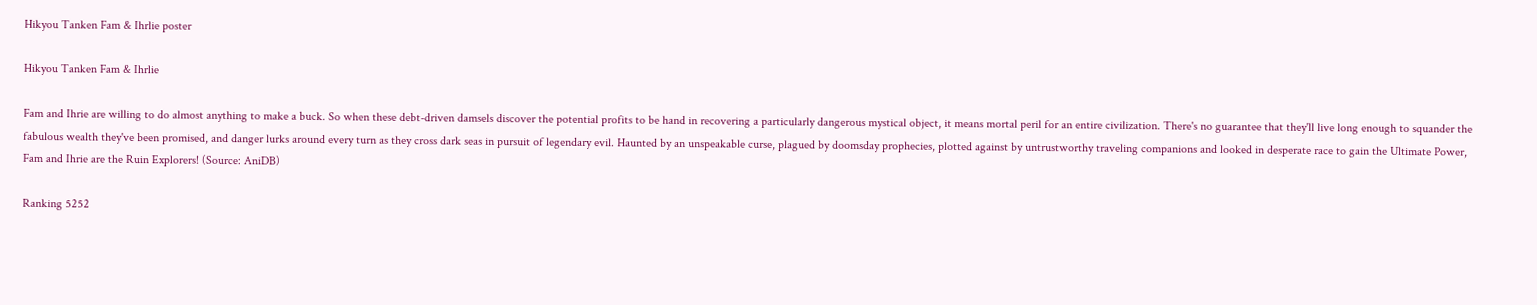Hikyou Tanken Fam & Ihrlie poster

Hikyou Tanken Fam & Ihrlie

Fam and Ihrie are willing to do almost anything to make a buck. So when these debt-driven damsels discover the potential profits to be hand in recovering a particularly dangerous mystical object, it means mortal peril for an entire civilization. There's no guarantee that they'll live long enough to squander the fabulous wealth they've been promised, and danger lurks around every turn as they cross dark seas in pursuit of legendary evil. Haunted by an unspeakable curse, plagued by doomsday prophecies, plotted against by untrustworthy traveling companions and looked in desperate race to gain the Ultimate Power, Fam and Ihrie are the Ruin Explorers! (Source: AniDB)

Ranking 5252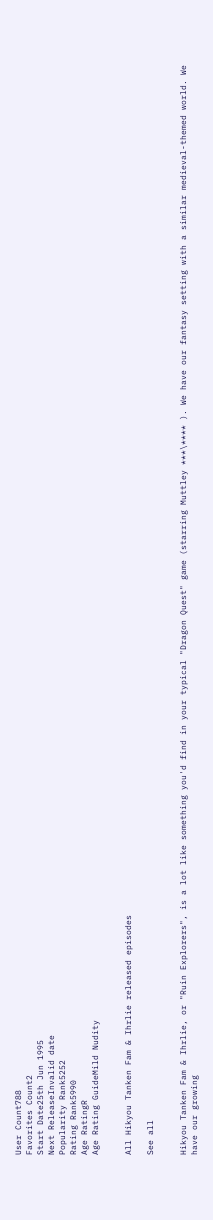User Count788
Favorites Count2
Start Date25th Jun 1995
Next ReleaseInvalid date
Popularity Rank5252
Rating Rank5990
Age RatingR
Age Rating GuideMild Nudity


All Hikyou Tanken Fam & Ihrlie released episodes

See all


Hikyou Tanken Fam & Ihrlie, or "Ruin Explorers", is a lot like something you'd find in your typical "Dragon Quest" game (starring Muttley ***\**** ). We have our fantasy setting with a similar medieval-themed world. We have our growing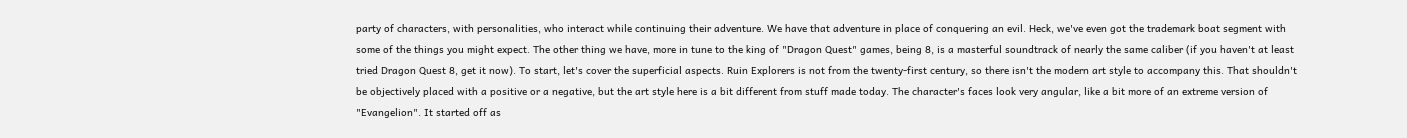party of characters, with personalities, who interact while continuing their adventure. We have that adventure in place of conquering an evil. Heck, we've even got the trademark boat segment with some of the things you might expect. The other thing we have, more in tune to the king of "Dragon Quest" games, being 8, is a masterful soundtrack of nearly the same caliber (if you haven't at least tried Dragon Quest 8, get it now). To start, let's cover the superficial aspects. Ruin Explorers is not from the twenty-first century, so there isn't the modern art style to accompany this. That shouldn't be objectively placed with a positive or a negative, but the art style here is a bit different from stuff made today. The character's faces look very angular, like a bit more of an extreme version of "Evangelion". It started off as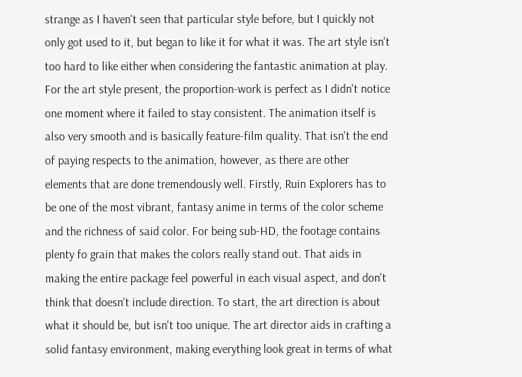strange as I haven't seen that particular style before, but I quickly not only got used to it, but began to like it for what it was. The art style isn't too hard to like either when considering the fantastic animation at play. For the art style present, the proportion-work is perfect as I didn't notice one moment where it failed to stay consistent. The animation itself is also very smooth and is basically feature-film quality. That isn't the end of paying respects to the animation, however, as there are other elements that are done tremendously well. Firstly, Ruin Explorers has to be one of the most vibrant, fantasy anime in terms of the color scheme and the richness of said color. For being sub-HD, the footage contains plenty fo grain that makes the colors really stand out. That aids in making the entire package feel powerful in each visual aspect, and don't think that doesn't include direction. To start, the art direction is about what it should be, but isn't too unique. The art director aids in crafting a solid fantasy environment, making everything look great in terms of what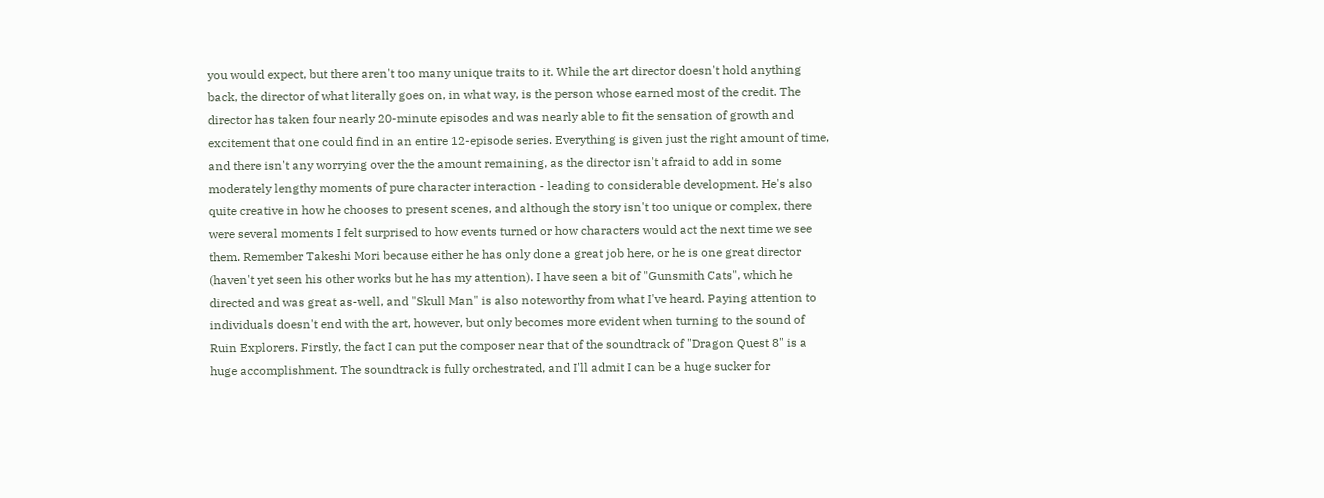you would expect, but there aren't too many unique traits to it. While the art director doesn't hold anything back, the director of what literally goes on, in what way, is the person whose earned most of the credit. The director has taken four nearly 20-minute episodes and was nearly able to fit the sensation of growth and excitement that one could find in an entire 12-episode series. Everything is given just the right amount of time, and there isn't any worrying over the the amount remaining, as the director isn't afraid to add in some moderately lengthy moments of pure character interaction - leading to considerable development. He's also quite creative in how he chooses to present scenes, and although the story isn't too unique or complex, there were several moments I felt surprised to how events turned or how characters would act the next time we see them. Remember Takeshi Mori because either he has only done a great job here, or he is one great director (haven't yet seen his other works but he has my attention). I have seen a bit of "Gunsmith Cats", which he directed and was great as-well, and "Skull Man" is also noteworthy from what I've heard. Paying attention to individuals doesn't end with the art, however, but only becomes more evident when turning to the sound of Ruin Explorers. Firstly, the fact I can put the composer near that of the soundtrack of "Dragon Quest 8" is a huge accomplishment. The soundtrack is fully orchestrated, and I'll admit I can be a huge sucker for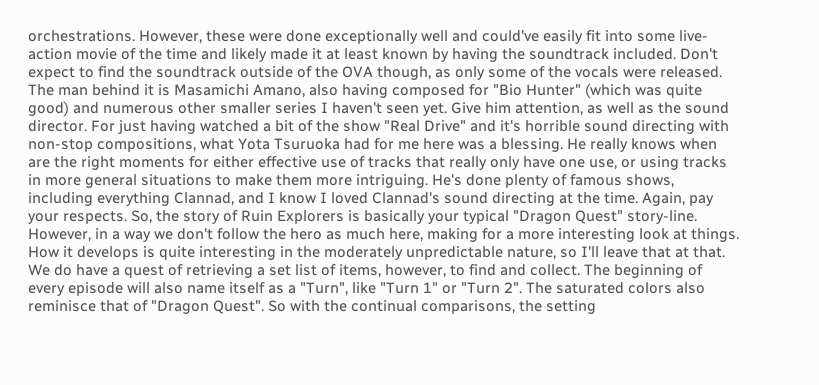orchestrations. However, these were done exceptionally well and could've easily fit into some live-action movie of the time and likely made it at least known by having the soundtrack included. Don't expect to find the soundtrack outside of the OVA though, as only some of the vocals were released. The man behind it is Masamichi Amano, also having composed for "Bio Hunter" (which was quite good) and numerous other smaller series I haven't seen yet. Give him attention, as well as the sound director. For just having watched a bit of the show "Real Drive" and it's horrible sound directing with non-stop compositions, what Yota Tsuruoka had for me here was a blessing. He really knows when are the right moments for either effective use of tracks that really only have one use, or using tracks in more general situations to make them more intriguing. He's done plenty of famous shows, including everything Clannad, and I know I loved Clannad's sound directing at the time. Again, pay your respects. So, the story of Ruin Explorers is basically your typical "Dragon Quest" story-line. However, in a way we don't follow the hero as much here, making for a more interesting look at things. How it develops is quite interesting in the moderately unpredictable nature, so I'll leave that at that. We do have a quest of retrieving a set list of items, however, to find and collect. The beginning of every episode will also name itself as a "Turn", like "Turn 1" or "Turn 2". The saturated colors also reminisce that of "Dragon Quest". So with the continual comparisons, the setting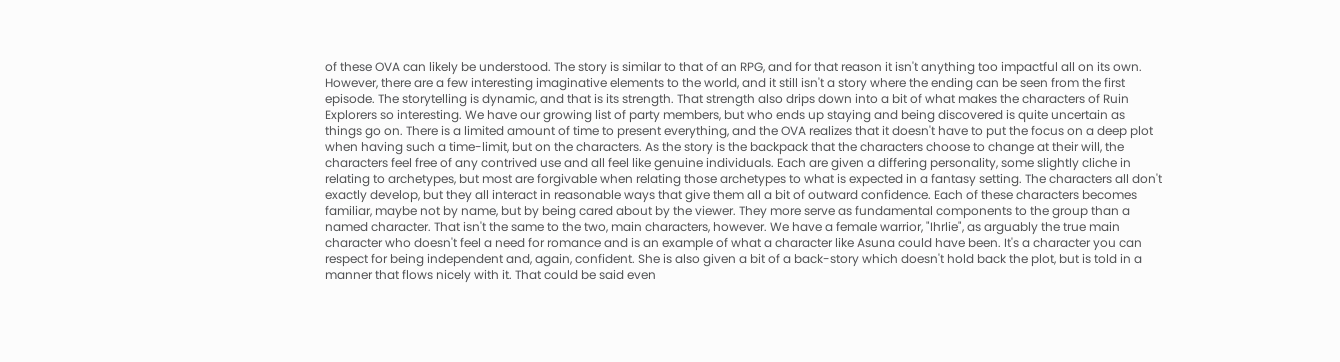of these OVA can likely be understood. The story is similar to that of an RPG, and for that reason it isn't anything too impactful all on its own. However, there are a few interesting imaginative elements to the world, and it still isn't a story where the ending can be seen from the first episode. The storytelling is dynamic, and that is its strength. That strength also drips down into a bit of what makes the characters of Ruin Explorers so interesting. We have our growing list of party members, but who ends up staying and being discovered is quite uncertain as things go on. There is a limited amount of time to present everything, and the OVA realizes that it doesn't have to put the focus on a deep plot when having such a time-limit, but on the characters. As the story is the backpack that the characters choose to change at their will, the characters feel free of any contrived use and all feel like genuine individuals. Each are given a differing personality, some slightly cliche in relating to archetypes, but most are forgivable when relating those archetypes to what is expected in a fantasy setting. The characters all don't exactly develop, but they all interact in reasonable ways that give them all a bit of outward confidence. Each of these characters becomes familiar, maybe not by name, but by being cared about by the viewer. They more serve as fundamental components to the group than a named character. That isn't the same to the two, main characters, however. We have a female warrior, "Ihrlie", as arguably the true main character who doesn't feel a need for romance and is an example of what a character like Asuna could have been. It's a character you can respect for being independent and, again, confident. She is also given a bit of a back-story which doesn't hold back the plot, but is told in a manner that flows nicely with it. That could be said even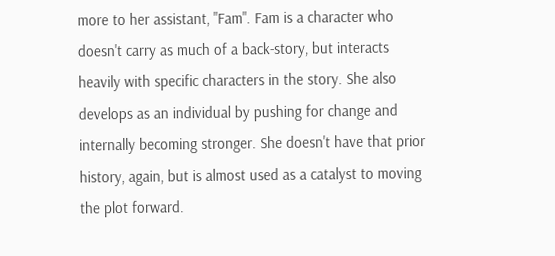more to her assistant, "Fam". Fam is a character who doesn't carry as much of a back-story, but interacts heavily with specific characters in the story. She also develops as an individual by pushing for change and internally becoming stronger. She doesn't have that prior history, again, but is almost used as a catalyst to moving the plot forward.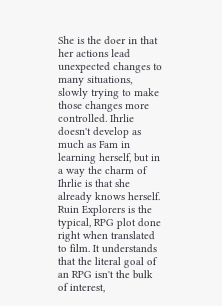She is the doer in that her actions lead unexpected changes to many situations, slowly trying to make those changes more controlled. Ihrlie doesn't develop as much as Fam in learning herself, but in a way the charm of Ihrlie is that she already knows herself. Ruin Explorers is the typical, RPG plot done right when translated to film. It understands that the literal goal of an RPG isn't the bulk of interest,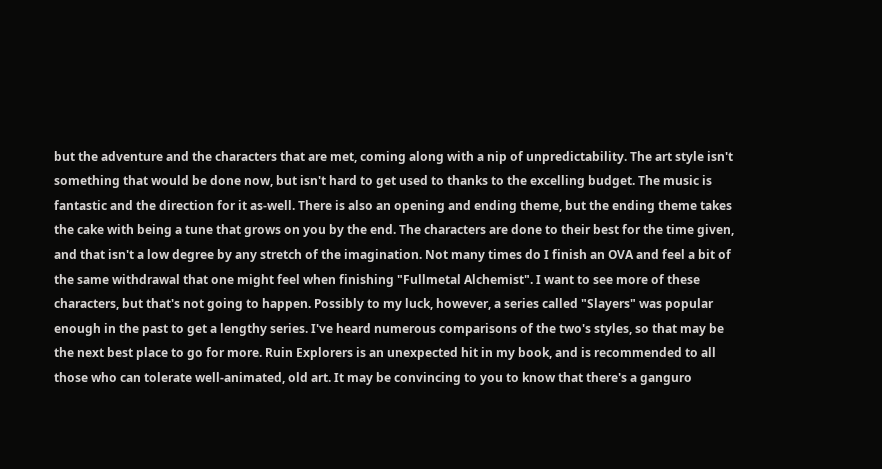but the adventure and the characters that are met, coming along with a nip of unpredictability. The art style isn't something that would be done now, but isn't hard to get used to thanks to the excelling budget. The music is fantastic and the direction for it as-well. There is also an opening and ending theme, but the ending theme takes the cake with being a tune that grows on you by the end. The characters are done to their best for the time given, and that isn't a low degree by any stretch of the imagination. Not many times do I finish an OVA and feel a bit of the same withdrawal that one might feel when finishing "Fullmetal Alchemist". I want to see more of these characters, but that's not going to happen. Possibly to my luck, however, a series called "Slayers" was popular enough in the past to get a lengthy series. I've heard numerous comparisons of the two's styles, so that may be the next best place to go for more. Ruin Explorers is an unexpected hit in my book, and is recommended to all those who can tolerate well-animated, old art. It may be convincing to you to know that there's a ganguro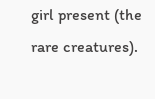girl present (the rare creatures).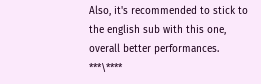Also, it's recommended to stick to the english sub with this one, overall better performances. ***\****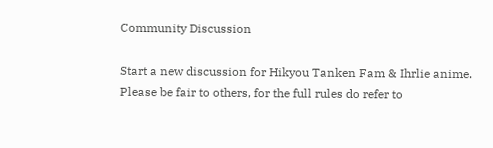Community Discussion

Start a new discussion for Hikyou Tanken Fam & Ihrlie anime. Please be fair to others, for the full rules do refer to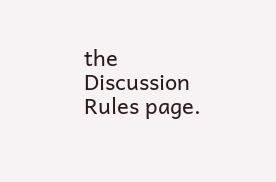the Discussion Rules page.